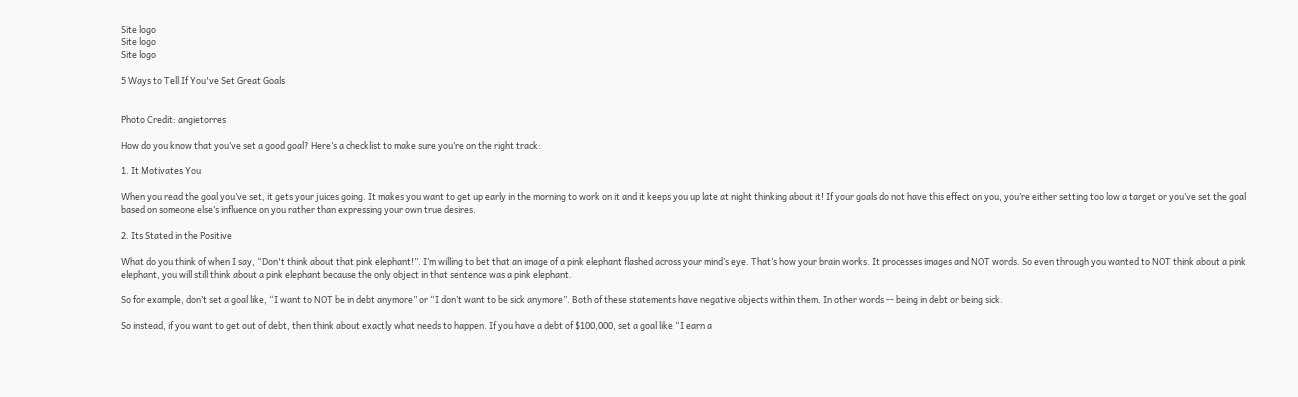Site logo
Site logo
Site logo

5 Ways to Tell If You've Set Great Goals


Photo Credit: angietorres

How do you know that you’ve set a good goal? Here’s a checklist to make sure you’re on the right track:

1. It Motivates You

When you read the goal you’ve set, it gets your juices going. It makes you want to get up early in the morning to work on it and it keeps you up late at night thinking about it! If your goals do not have this effect on you, you’re either setting too low a target or you’ve set the goal based on someone else’s influence on you rather than expressing your own true desires.

2. Its Stated in the Positive

What do you think of when I say, “Don't think about that pink elephant!”. I’m willing to bet that an image of a pink elephant flashed across your mind’s eye. That’s how your brain works. It processes images and NOT words. So even through you wanted to NOT think about a pink elephant, you will still think about a pink elephant because the only object in that sentence was a pink elephant.

So for example, don’t set a goal like, “I want to NOT be in debt anymore” or “I don’t want to be sick anymore”. Both of these statements have negative objects within them. In other words -- being in debt or being sick.

So instead, if you want to get out of debt, then think about exactly what needs to happen. If you have a debt of $100,000, set a goal like “I earn a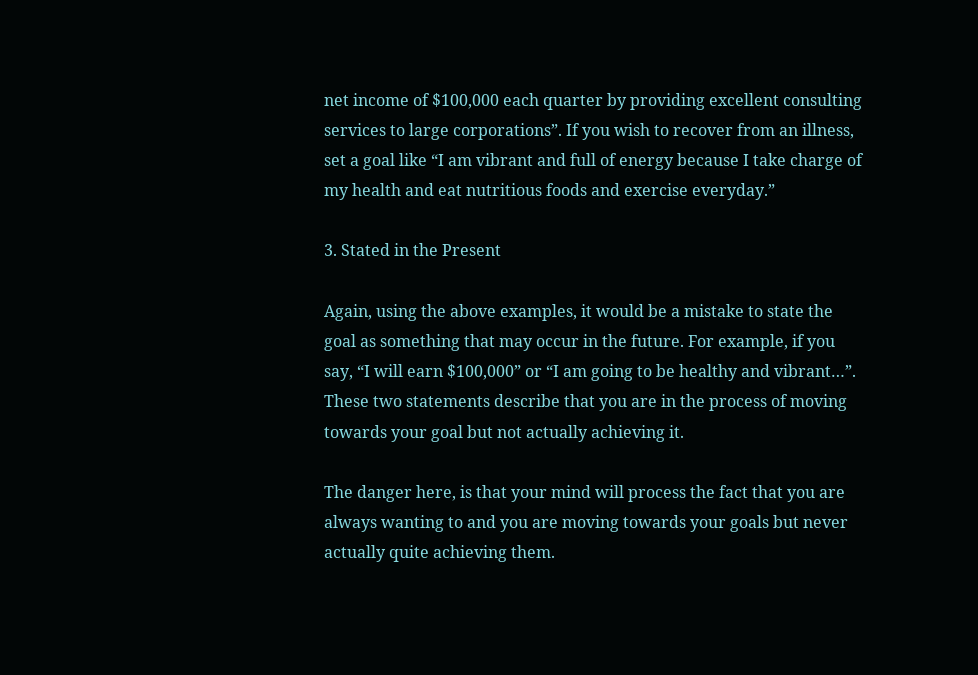net income of $100,000 each quarter by providing excellent consulting services to large corporations”. If you wish to recover from an illness, set a goal like “I am vibrant and full of energy because I take charge of my health and eat nutritious foods and exercise everyday.”

3. Stated in the Present

Again, using the above examples, it would be a mistake to state the goal as something that may occur in the future. For example, if you say, “I will earn $100,000” or “I am going to be healthy and vibrant…”. These two statements describe that you are in the process of moving towards your goal but not actually achieving it.

The danger here, is that your mind will process the fact that you are always wanting to and you are moving towards your goals but never actually quite achieving them.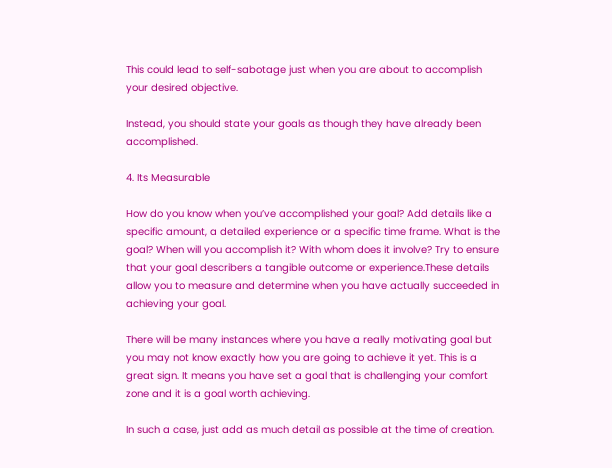This could lead to self-sabotage just when you are about to accomplish your desired objective.

Instead, you should state your goals as though they have already been accomplished.

4. Its Measurable

How do you know when you’ve accomplished your goal? Add details like a specific amount, a detailed experience or a specific time frame. What is the goal? When will you accomplish it? With whom does it involve? Try to ensure that your goal describers a tangible outcome or experience.These details allow you to measure and determine when you have actually succeeded in achieving your goal.

There will be many instances where you have a really motivating goal but you may not know exactly how you are going to achieve it yet. This is a great sign. It means you have set a goal that is challenging your comfort zone and it is a goal worth achieving.

In such a case, just add as much detail as possible at the time of creation.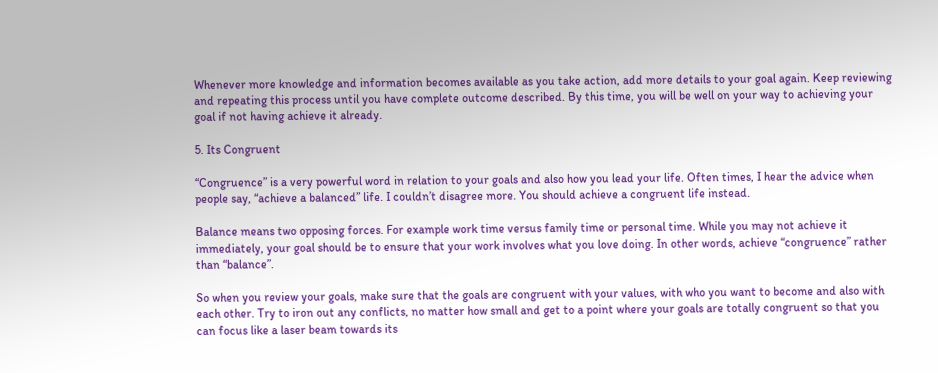Whenever more knowledge and information becomes available as you take action, add more details to your goal again. Keep reviewing and repeating this process until you have complete outcome described. By this time, you will be well on your way to achieving your goal if not having achieve it already.

5. Its Congruent

“Congruence” is a very powerful word in relation to your goals and also how you lead your life. Often times, I hear the advice when people say, “achieve a balanced” life. I couldn’t disagree more. You should achieve a congruent life instead.

Balance means two opposing forces. For example work time versus family time or personal time. While you may not achieve it immediately, your goal should be to ensure that your work involves what you love doing. In other words, achieve “congruence” rather than “balance”.

So when you review your goals, make sure that the goals are congruent with your values, with who you want to become and also with each other. Try to iron out any conflicts, no matter how small and get to a point where your goals are totally congruent so that you can focus like a laser beam towards its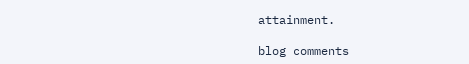attainment.

blog comments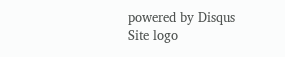powered by Disqus
Site logo